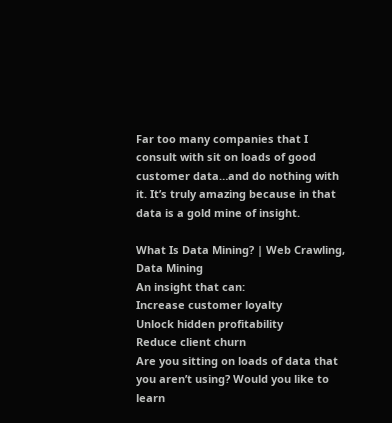Far too many companies that I consult with sit on loads of good customer data…and do nothing with it. It’s truly amazing because in that data is a gold mine of insight.

What Is Data Mining? | Web Crawling, Data Mining
An insight that can:
Increase customer loyalty
Unlock hidden profitability
Reduce client churn
Are you sitting on loads of data that you aren’t using? Would you like to learn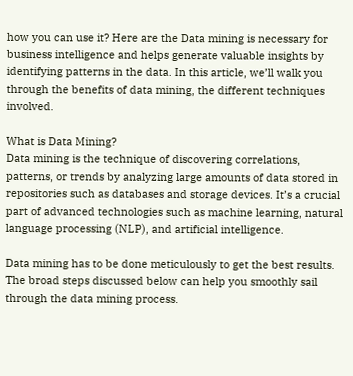how you can use it? Here are the Data mining is necessary for business intelligence and helps generate valuable insights by identifying patterns in the data. In this article, we’ll walk you through the benefits of data mining, the different techniques involved.

What is Data Mining?
Data mining is the technique of discovering correlations, patterns, or trends by analyzing large amounts of data stored in repositories such as databases and storage devices. It’s a crucial part of advanced technologies such as machine learning, natural language processing (NLP), and artificial intelligence.

Data mining has to be done meticulously to get the best results. The broad steps discussed below can help you smoothly sail through the data mining process.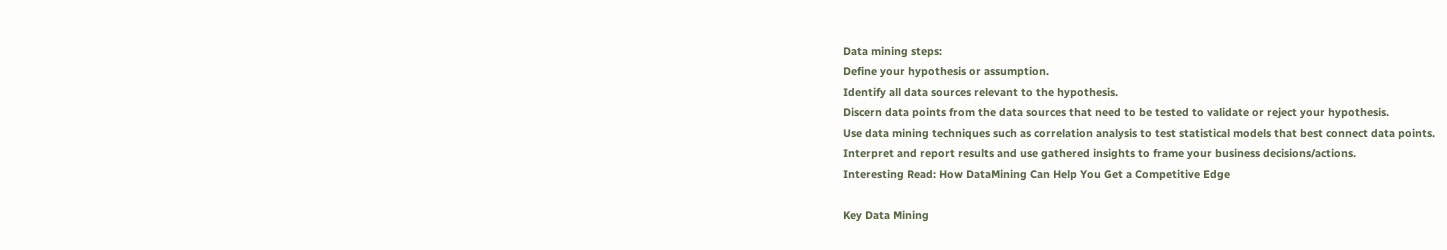Data mining steps:
Define your hypothesis or assumption.
Identify all data sources relevant to the hypothesis.
Discern data points from the data sources that need to be tested to validate or reject your hypothesis.
Use data mining techniques such as correlation analysis to test statistical models that best connect data points.
Interpret and report results and use gathered insights to frame your business decisions/actions.
Interesting Read: How DataMining Can Help You Get a Competitive Edge

Key Data Mining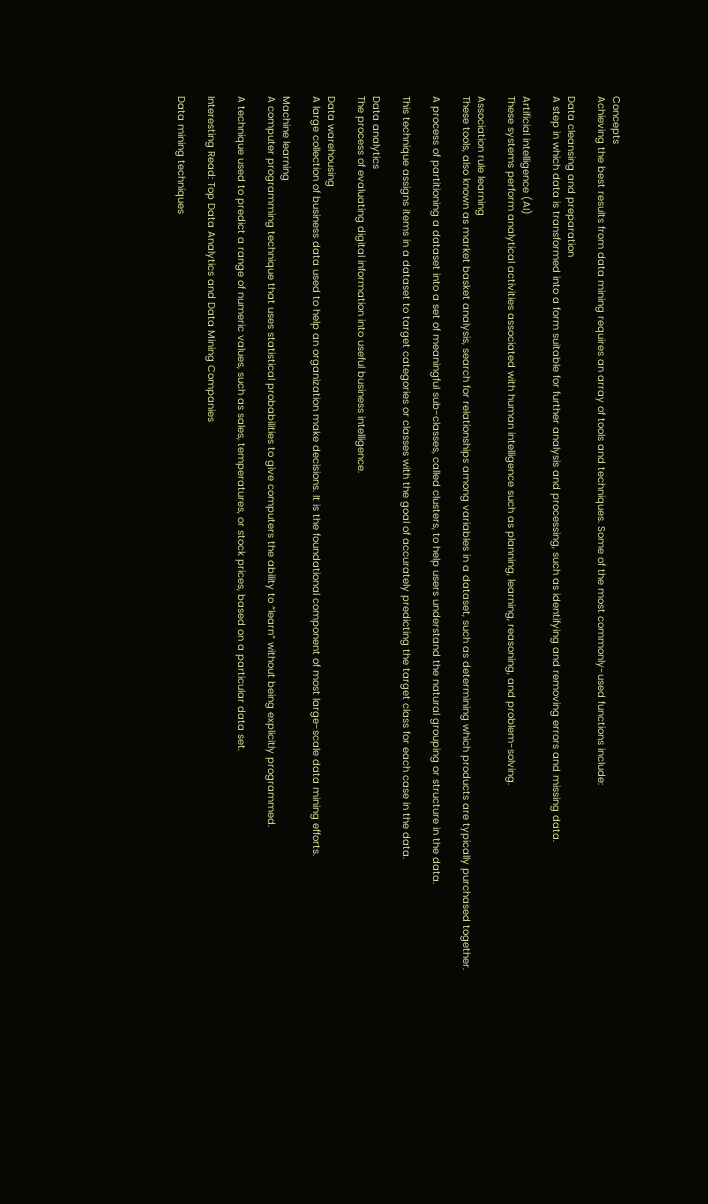Concepts
Achieving the best results from data mining requires an array of tools and techniques. Some of the most commonly-used functions include:

Data cleansing and preparation
A step in which data is transformed into a form suitable for further analysis and processing, such as identifying and removing errors and missing data.

Artificial intelligence (AI)
These systems perform analytical activities associated with human intelligence such as planning, learning, reasoning, and problem-solving.

Association rule learning
These tools, also known as market basket analysis, search for relationships among variables in a dataset, such as determining which products are typically purchased together.

A process of partitioning a dataset into a set of meaningful sub-classes, called clusters, to help users understand the natural grouping or structure in the data.

This technique assigns items in a dataset to target categories or classes with the goal of accurately predicting the target class for each case in the data.

Data analytics
The process of evaluating digital information into useful business intelligence.

Data warehousing
A large collection of business data used to help an organization make decisions. It is the foundational component of most large-scale data mining efforts.

Machine learning
A computer programming technique that uses statistical probabilities to give computers the ability to “learn” without being explicitly programmed.

A technique used to predict a range of numeric values, such as sales, temperatures, or stock prices, based on a particular data set.

Interesting Read: Top Data Analytics and Data Mining Companies

Data mining techniques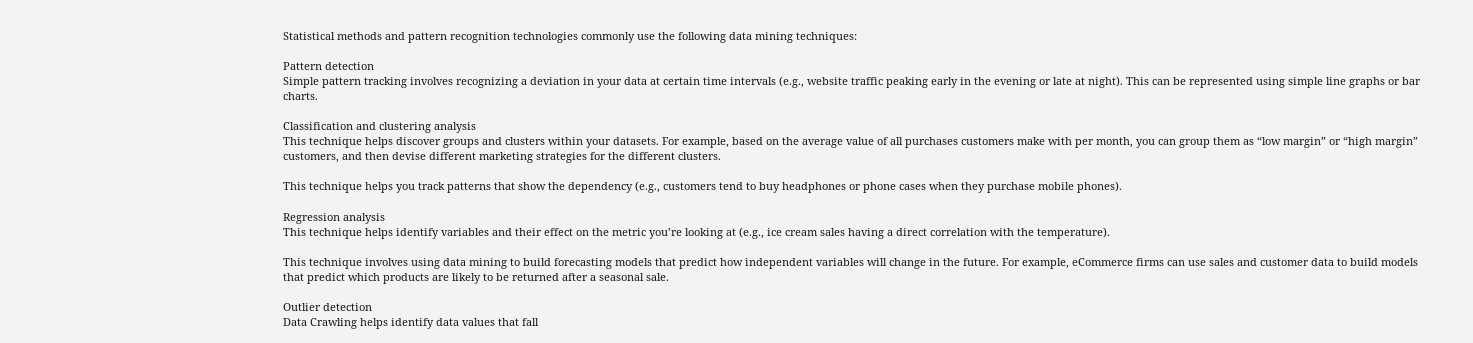Statistical methods and pattern recognition technologies commonly use the following data mining techniques:

Pattern detection
Simple pattern tracking involves recognizing a deviation in your data at certain time intervals (e.g., website traffic peaking early in the evening or late at night). This can be represented using simple line graphs or bar charts.

Classification and clustering analysis
This technique helps discover groups and clusters within your datasets. For example, based on the average value of all purchases customers make with per month, you can group them as “low margin” or “high margin” customers, and then devise different marketing strategies for the different clusters.

This technique helps you track patterns that show the dependency (e.g., customers tend to buy headphones or phone cases when they purchase mobile phones).

Regression analysis
This technique helps identify variables and their effect on the metric you’re looking at (e.g., ice cream sales having a direct correlation with the temperature).

This technique involves using data mining to build forecasting models that predict how independent variables will change in the future. For example, eCommerce firms can use sales and customer data to build models that predict which products are likely to be returned after a seasonal sale.

Outlier detection
Data Crawling helps identify data values that fall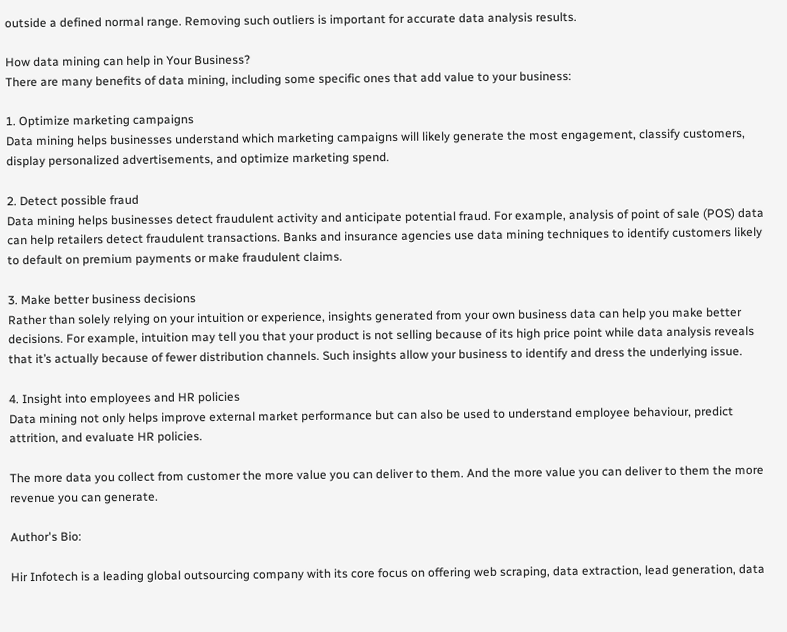outside a defined normal range. Removing such outliers is important for accurate data analysis results.

How data mining can help in Your Business?
There are many benefits of data mining, including some specific ones that add value to your business:

1. Optimize marketing campaigns
Data mining helps businesses understand which marketing campaigns will likely generate the most engagement, classify customers, display personalized advertisements, and optimize marketing spend.

2. Detect possible fraud
Data mining helps businesses detect fraudulent activity and anticipate potential fraud. For example, analysis of point of sale (POS) data can help retailers detect fraudulent transactions. Banks and insurance agencies use data mining techniques to identify customers likely to default on premium payments or make fraudulent claims.

3. Make better business decisions
Rather than solely relying on your intuition or experience, insights generated from your own business data can help you make better decisions. For example, intuition may tell you that your product is not selling because of its high price point while data analysis reveals that it’s actually because of fewer distribution channels. Such insights allow your business to identify and dress the underlying issue.

4. Insight into employees and HR policies
Data mining not only helps improve external market performance but can also be used to understand employee behaviour, predict attrition, and evaluate HR policies.

The more data you collect from customer the more value you can deliver to them. And the more value you can deliver to them the more revenue you can generate.

Author's Bio:

Hir Infotech is a leading global outsourcing company with its core focus on offering web scraping, data extraction, lead generation, data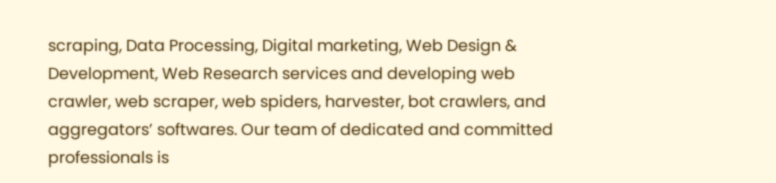scraping, Data Processing, Digital marketing, Web Design & Development, Web Research services and developing web crawler, web scraper, web spiders, harvester, bot crawlers, and aggregators’ softwares. Our team of dedicated and committed professionals is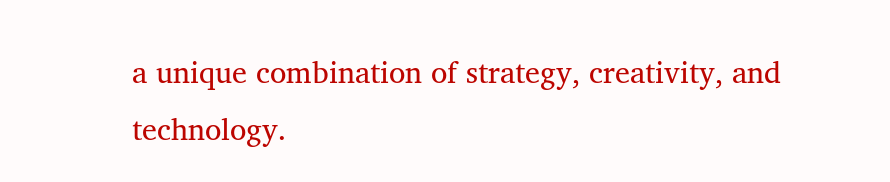a unique combination of strategy, creativity, and technology.